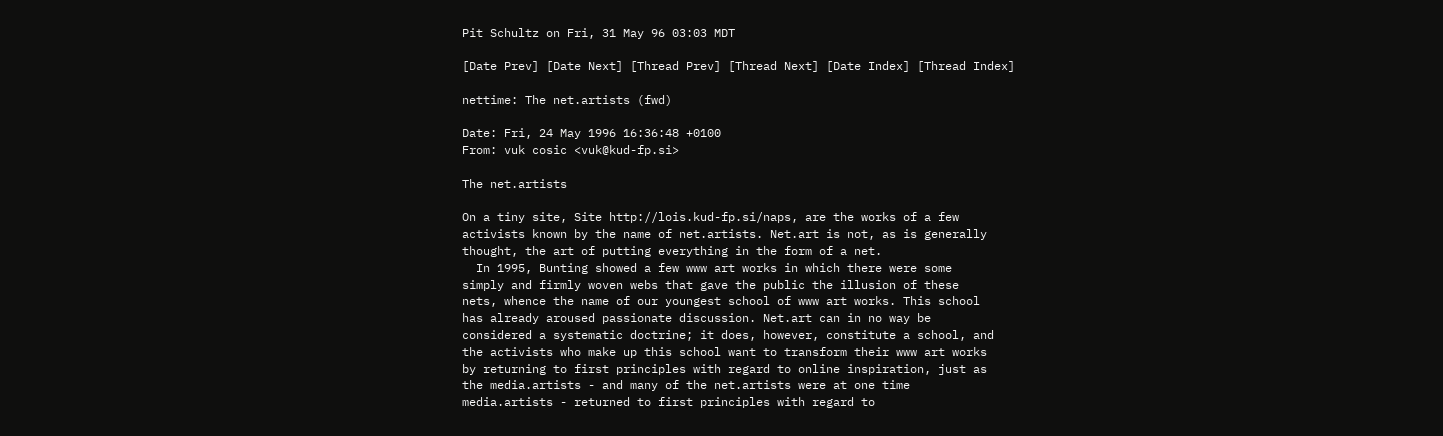Pit Schultz on Fri, 31 May 96 03:03 MDT

[Date Prev] [Date Next] [Thread Prev] [Thread Next] [Date Index] [Thread Index]

nettime: The net.artists (fwd)

Date: Fri, 24 May 1996 16:36:48 +0100
From: vuk cosic <vuk@kud-fp.si>

The net.artists

On a tiny site, Site http://lois.kud-fp.si/naps, are the works of a few
activists known by the name of net.artists. Net.art is not, as is generally
thought, the art of putting everything in the form of a net.
  In 1995, Bunting showed a few www art works in which there were some
simply and firmly woven webs that gave the public the illusion of these
nets, whence the name of our youngest school of www art works. This school
has already aroused passionate discussion. Net.art can in no way be
considered a systematic doctrine; it does, however, constitute a school, and
the activists who make up this school want to transform their www art works
by returning to first principles with regard to online inspiration, just as
the media.artists - and many of the net.artists were at one time
media.artists - returned to first principles with regard to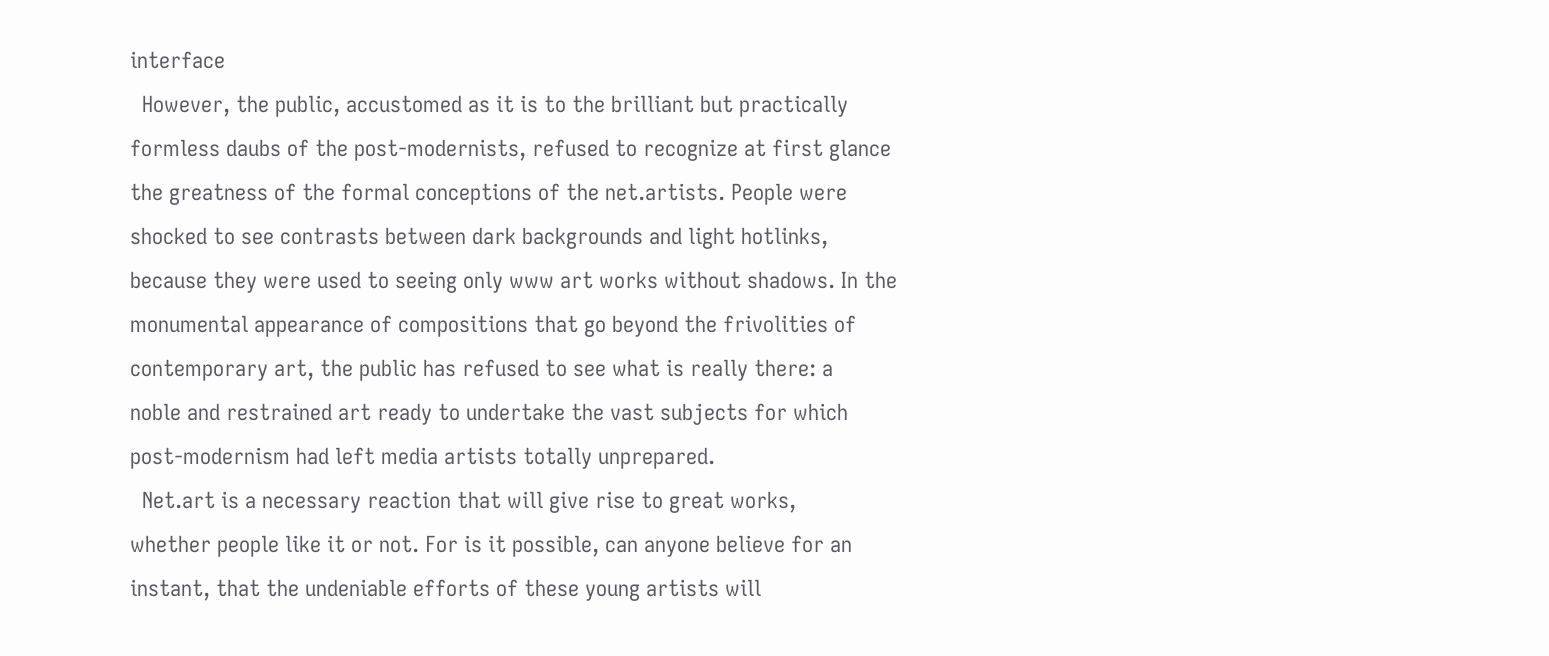interface
  However, the public, accustomed as it is to the brilliant but practically
formless daubs of the post-modernists, refused to recognize at first glance
the greatness of the formal conceptions of the net.artists. People were
shocked to see contrasts between dark backgrounds and light hotlinks,
because they were used to seeing only www art works without shadows. In the
monumental appearance of compositions that go beyond the frivolities of
contemporary art, the public has refused to see what is really there: a
noble and restrained art ready to undertake the vast subjects for which
post-modernism had left media artists totally unprepared.
  Net.art is a necessary reaction that will give rise to great works,
whether people like it or not. For is it possible, can anyone believe for an
instant, that the undeniable efforts of these young artists will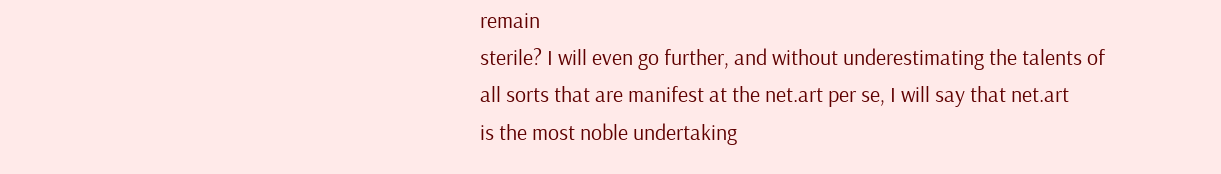remain
sterile? I will even go further, and without underestimating the talents of
all sorts that are manifest at the net.art per se, I will say that net.art
is the most noble undertaking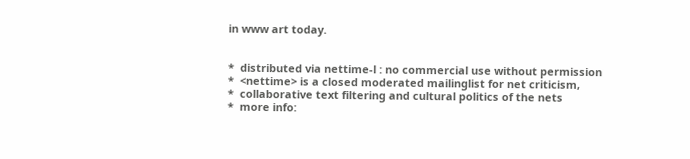in www art today.


*  distributed via nettime-l : no commercial use without permission
*  <nettime> is a closed moderated mailinglist for net criticism,
*  collaborative text filtering and cultural politics of the nets
*  more info: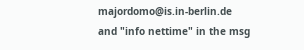majordomo@is.in-berlin.de and "info nettime" in the msg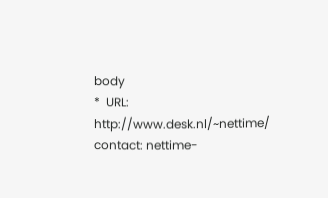body
*  URL: http://www.desk.nl/~nettime/  contact: nettime-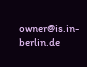owner@is.in-berlin.de